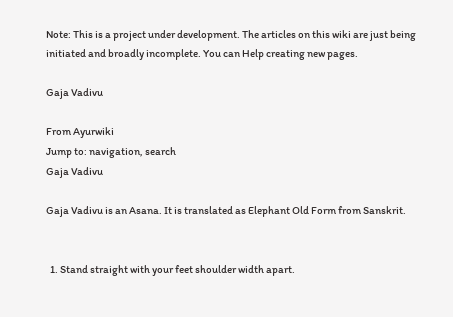Note: This is a project under development. The articles on this wiki are just being initiated and broadly incomplete. You can Help creating new pages.

Gaja Vadivu

From Ayurwiki
Jump to: navigation, search
Gaja Vadivu

Gaja Vadivu is an Asana. It is translated as Elephant Old Form from Sanskrit.


  1. Stand straight with your feet shoulder width apart.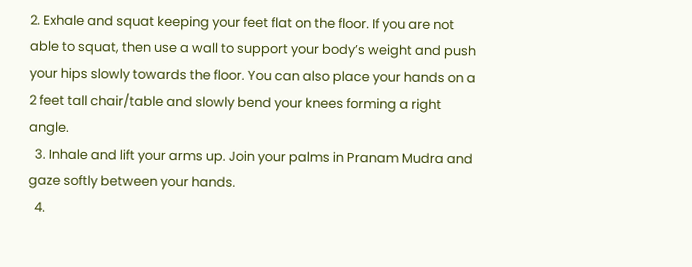2. Exhale and squat keeping your feet flat on the floor. If you are not able to squat, then use a wall to support your body’s weight and push your hips slowly towards the floor. You can also place your hands on a 2 feet tall chair/table and slowly bend your knees forming a right angle.
  3. Inhale and lift your arms up. Join your palms in Pranam Mudra and gaze softly between your hands.
  4.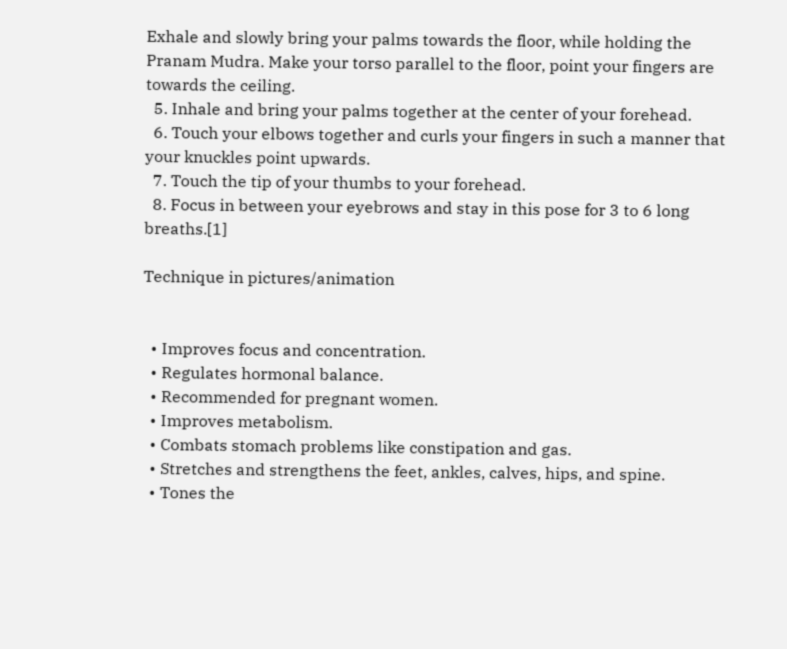Exhale and slowly bring your palms towards the floor, while holding the Pranam Mudra. Make your torso parallel to the floor, point your fingers are towards the ceiling.
  5. Inhale and bring your palms together at the center of your forehead.
  6. Touch your elbows together and curls your fingers in such a manner that your knuckles point upwards.
  7. Touch the tip of your thumbs to your forehead.
  8. Focus in between your eyebrows and stay in this pose for 3 to 6 long breaths.[1]

Technique in pictures/animation


  • Improves focus and concentration.
  • Regulates hormonal balance.
  • Recommended for pregnant women.
  • Improves metabolism.
  • Combats stomach problems like constipation and gas.
  • Stretches and strengthens the feet, ankles, calves, hips, and spine.
  • Tones the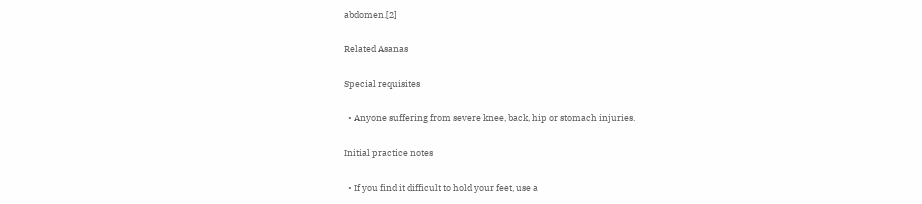abdomen.[2]

Related Asanas

Special requisites

  • Anyone suffering from severe knee, back, hip or stomach injuries.

Initial practice notes

  • If you find it difficult to hold your feet, use a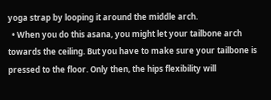yoga strap by looping it around the middle arch.
  • When you do this asana, you might let your tailbone arch towards the ceiling. But you have to make sure your tailbone is pressed to the floor. Only then, the hips flexibility will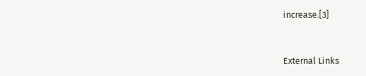increase.[3]


External Links